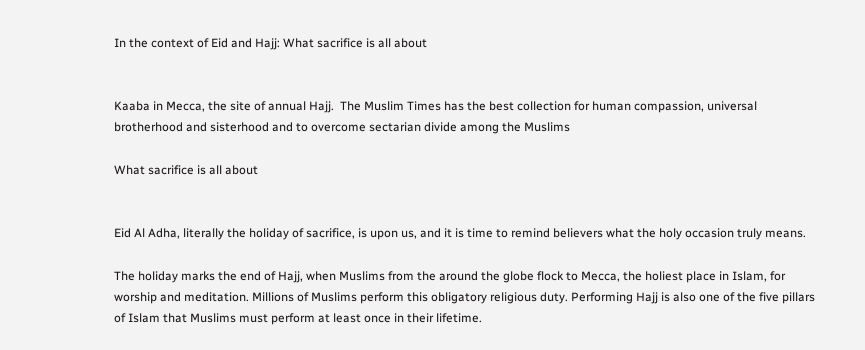In the context of Eid and Hajj: What sacrifice is all about


Kaaba in Mecca, the site of annual Hajj.  The Muslim Times has the best collection for human compassion, universal brotherhood and sisterhood and to overcome sectarian divide among the Muslims

What sacrifice is all about


Eid Al Adha, literally the holiday of sacrifice, is upon us, and it is time to remind believers what the holy occasion truly means.

The holiday marks the end of Hajj, when Muslims from the around the globe flock to Mecca, the holiest place in Islam, for worship and meditation. Millions of Muslims perform this obligatory religious duty. Performing Hajj is also one of the five pillars of Islam that Muslims must perform at least once in their lifetime.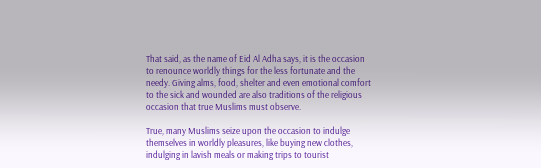That said, as the name of Eid Al Adha says, it is the occasion to renounce worldly things for the less fortunate and the needy. Giving alms, food, shelter and even emotional comfort to the sick and wounded are also traditions of the religious occasion that true Muslims must observe.

True, many Muslims seize upon the occasion to indulge themselves in worldly pleasures, like buying new clothes, indulging in lavish meals or making trips to tourist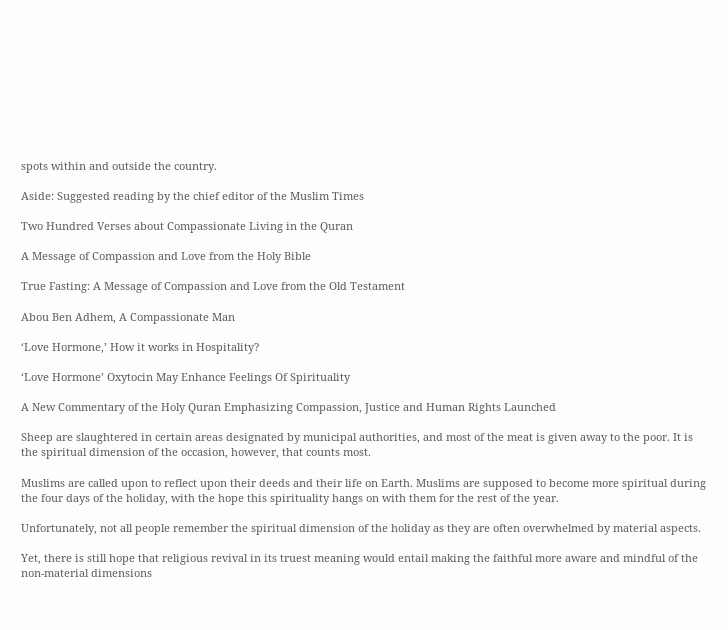spots within and outside the country.

Aside: Suggested reading by the chief editor of the Muslim Times

Two Hundred Verses about Compassionate Living in the Quran

A Message of Compassion and Love from the Holy Bible

True Fasting: A Message of Compassion and Love from the Old Testament

Abou Ben Adhem, A Compassionate Man

‘Love Hormone,’ How it works in Hospitality?

‘Love Hormone’ Oxytocin May Enhance Feelings Of Spirituality

A New Commentary of the Holy Quran Emphasizing Compassion, Justice and Human Rights Launched

Sheep are slaughtered in certain areas designated by municipal authorities, and most of the meat is given away to the poor. It is the spiritual dimension of the occasion, however, that counts most.

Muslims are called upon to reflect upon their deeds and their life on Earth. Muslims are supposed to become more spiritual during the four days of the holiday, with the hope this spirituality hangs on with them for the rest of the year.

Unfortunately, not all people remember the spiritual dimension of the holiday as they are often overwhelmed by material aspects.

Yet, there is still hope that religious revival in its truest meaning would entail making the faithful more aware and mindful of the non-material dimensions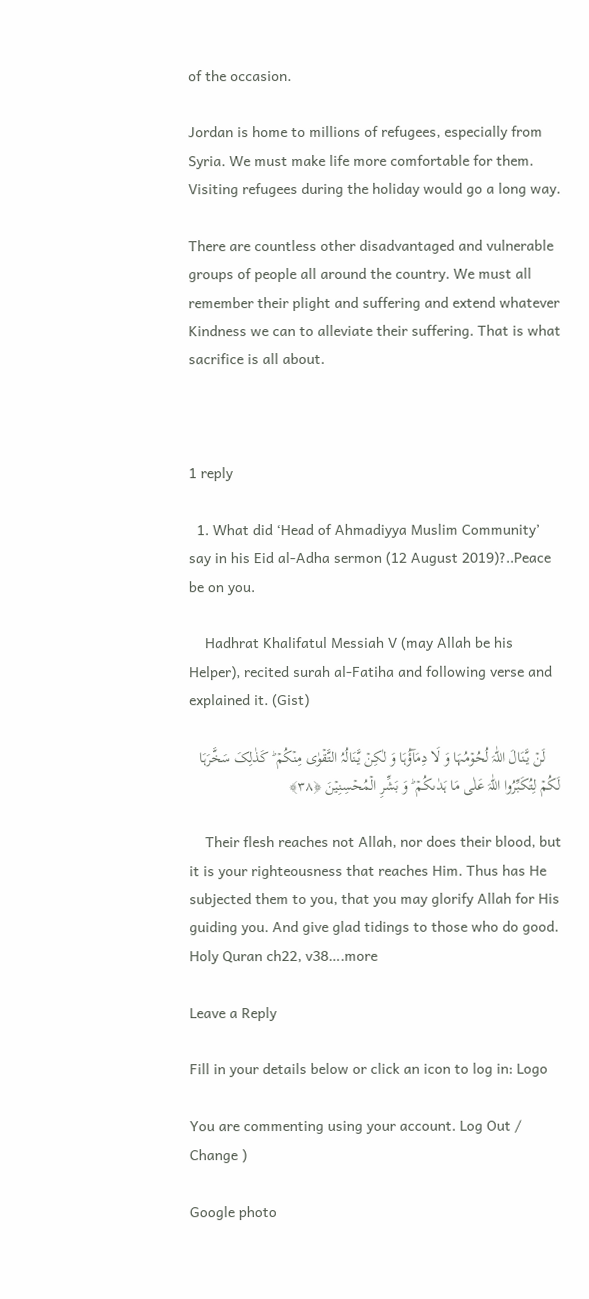of the occasion.

Jordan is home to millions of refugees, especially from Syria. We must make life more comfortable for them. Visiting refugees during the holiday would go a long way.

There are countless other disadvantaged and vulnerable groups of people all around the country. We must all remember their plight and suffering and extend whatever Kindness we can to alleviate their suffering. That is what sacrifice is all about.



1 reply

  1. What did ‘Head of Ahmadiyya Muslim Community’ say in his Eid al-Adha sermon (12 August 2019)?..Peace be on you.

    Hadhrat Khalifatul Messiah V (may Allah be his Helper), recited surah al-Fatiha and following verse and explained it. (Gist)

    لَنۡ یَّنَالَ اللّٰہَ لُحُوۡمُہَا وَ لَا دِمَآؤُہَا وَ لٰکِنۡ یَّنَالُہُ التَّقۡوٰی مِنۡکُمۡ ؕ کَذٰلِکَ سَخَّرَہَا لَکُمۡ لِتُکَبِّرُوا اللّٰہَ عَلٰی مَا ہَدٰٮکُمۡ ؕ وَ بَشِّرِ الۡمُحۡسِنِیۡنَ ﴿۳۸﴾

    Their flesh reaches not Allah, nor does their blood, but it is your righteousness that reaches Him. Thus has He subjected them to you, that you may glorify Allah for His guiding you. And give glad tidings to those who do good. Holy Quran ch22, v38….more

Leave a Reply

Fill in your details below or click an icon to log in: Logo

You are commenting using your account. Log Out /  Change )

Google photo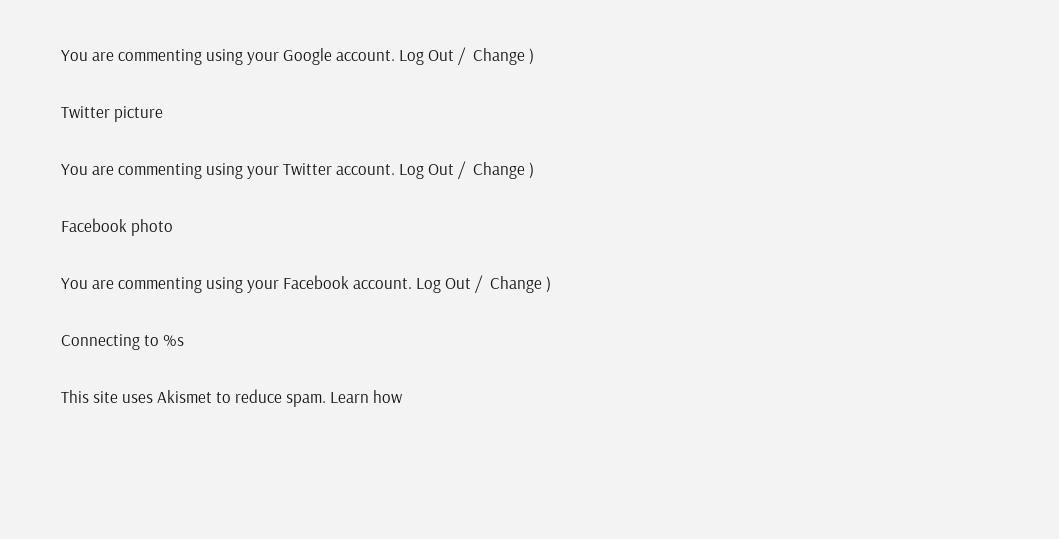You are commenting using your Google account. Log Out /  Change )

Twitter picture

You are commenting using your Twitter account. Log Out /  Change )

Facebook photo

You are commenting using your Facebook account. Log Out /  Change )

Connecting to %s

This site uses Akismet to reduce spam. Learn how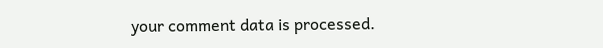your comment data is processed.